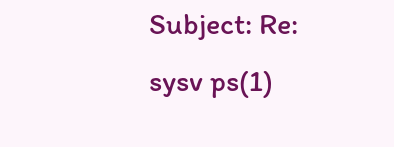Subject: Re: sysv ps(1)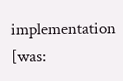implementation [was: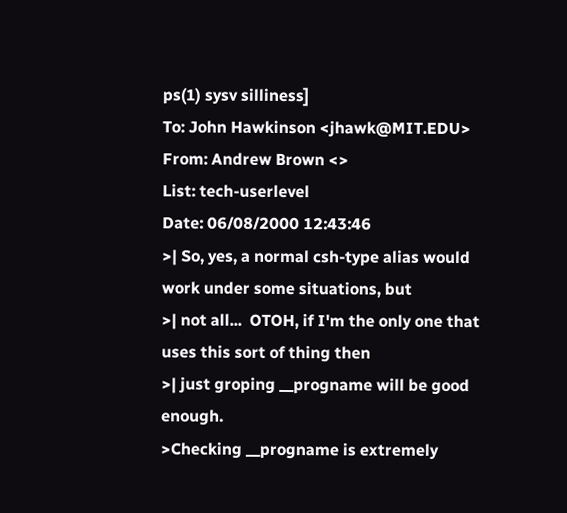ps(1) sysv silliness]
To: John Hawkinson <jhawk@MIT.EDU>
From: Andrew Brown <>
List: tech-userlevel
Date: 06/08/2000 12:43:46
>| So, yes, a normal csh-type alias would work under some situations, but
>| not all...  OTOH, if I'm the only one that uses this sort of thing then
>| just groping __progname will be good enough.
>Checking __progname is extremely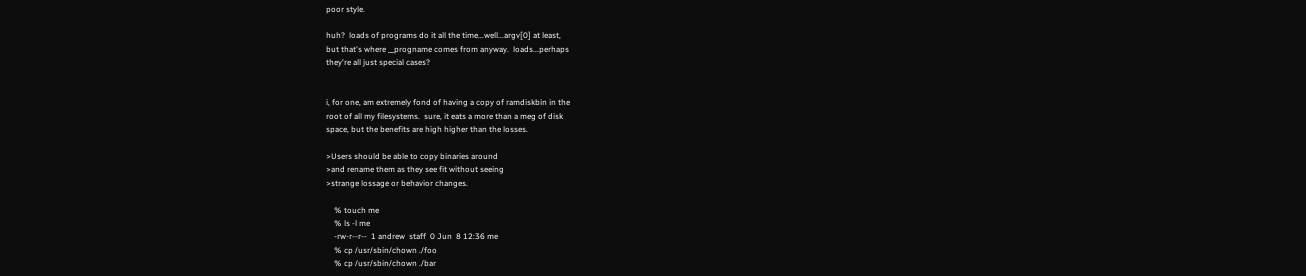poor style.

huh?  loads of programs do it all the time...well...argv[0] at least,
but that's where __progname comes from anyway.  loads...perhaps
they're all just special cases?


i, for one, am extremely fond of having a copy of ramdiskbin in the
root of all my filesystems.  sure, it eats a more than a meg of disk
space, but the benefits are high higher than the losses.

>Users should be able to copy binaries around
>and rename them as they see fit without seeing
>strange lossage or behavior changes.

    % touch me
    % ls -l me
    -rw-r--r--  1 andrew  staff  0 Jun  8 12:36 me
    % cp /usr/sbin/chown ./foo
    % cp /usr/sbin/chown ./bar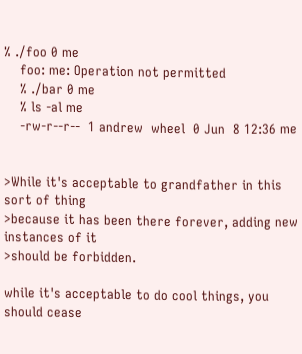% ./foo 0 me
    foo: me: Operation not permitted
    % ./bar 0 me
    % ls -al me
    -rw-r--r--  1 andrew  wheel  0 Jun  8 12:36 me


>While it's acceptable to grandfather in this sort of thing
>because it has been there forever, adding new instances of it
>should be forbidden.

while it's acceptable to do cool things, you should cease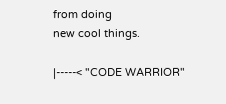from doing
new cool things.

|-----< "CODE WARRIOR"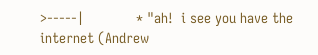>-----|             * "ah!  i see you have the internet (Andrew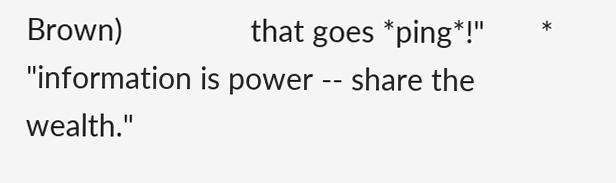Brown)                that goes *ping*!"       * "information is power -- share the wealth."